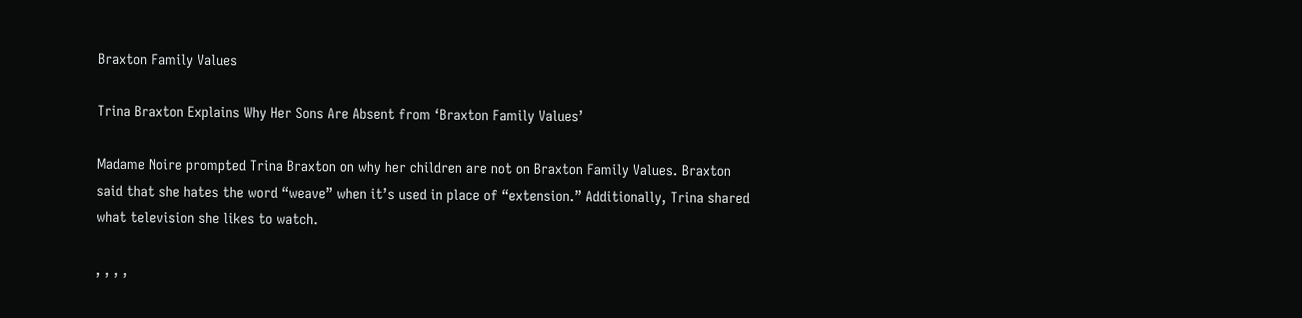Braxton Family Values

Trina Braxton Explains Why Her Sons Are Absent from ‘Braxton Family Values’

Madame Noire prompted Trina Braxton on why her children are not on Braxton Family Values. Braxton said that she hates the word “weave” when it’s used in place of “extension.” Additionally, Trina shared what television she likes to watch.

, , , ,